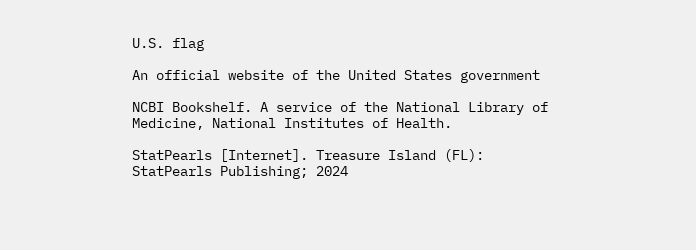U.S. flag

An official website of the United States government

NCBI Bookshelf. A service of the National Library of Medicine, National Institutes of Health.

StatPearls [Internet]. Treasure Island (FL): StatPearls Publishing; 2024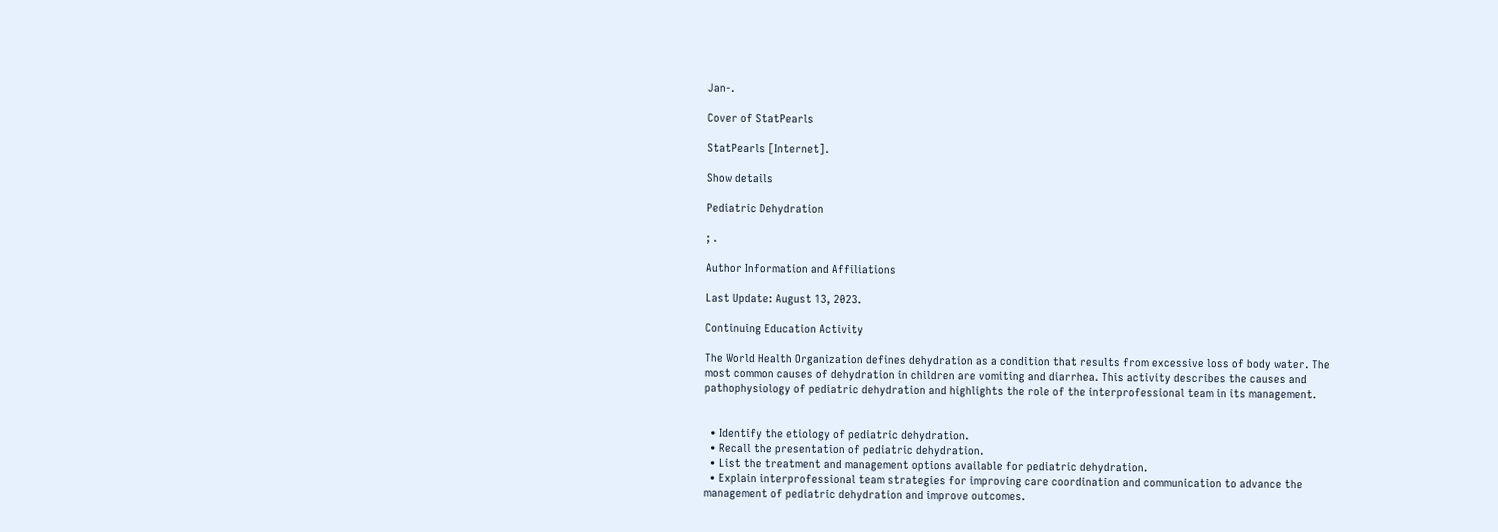Jan-.

Cover of StatPearls

StatPearls [Internet].

Show details

Pediatric Dehydration

; .

Author Information and Affiliations

Last Update: August 13, 2023.

Continuing Education Activity

The World Health Organization defines dehydration as a condition that results from excessive loss of body water. The most common causes of dehydration in children are vomiting and diarrhea. This activity describes the causes and pathophysiology of pediatric dehydration and highlights the role of the interprofessional team in its management.


  • Identify the etiology of pediatric dehydration.
  • Recall the presentation of pediatric dehydration.
  • List the treatment and management options available for pediatric dehydration.
  • Explain interprofessional team strategies for improving care coordination and communication to advance the management of pediatric dehydration and improve outcomes.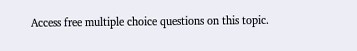Access free multiple choice questions on this topic.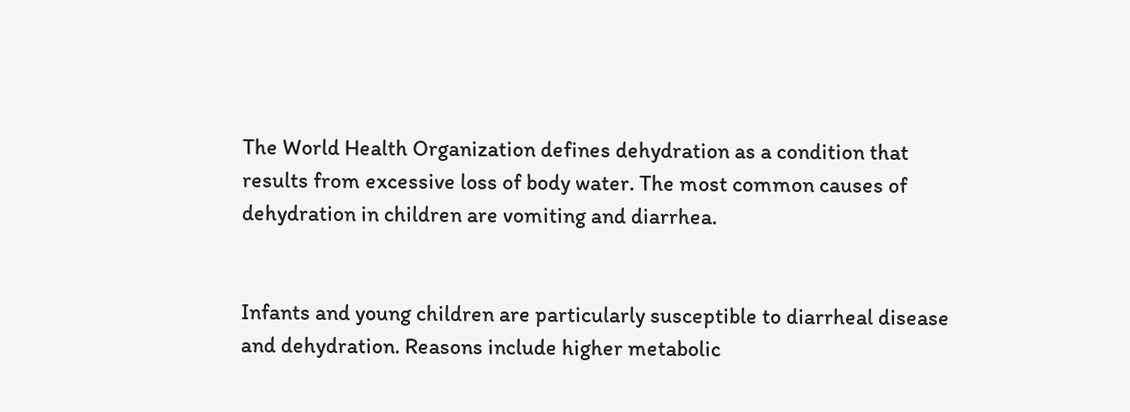The World Health Organization defines dehydration as a condition that results from excessive loss of body water. The most common causes of dehydration in children are vomiting and diarrhea.


Infants and young children are particularly susceptible to diarrheal disease and dehydration. Reasons include higher metabolic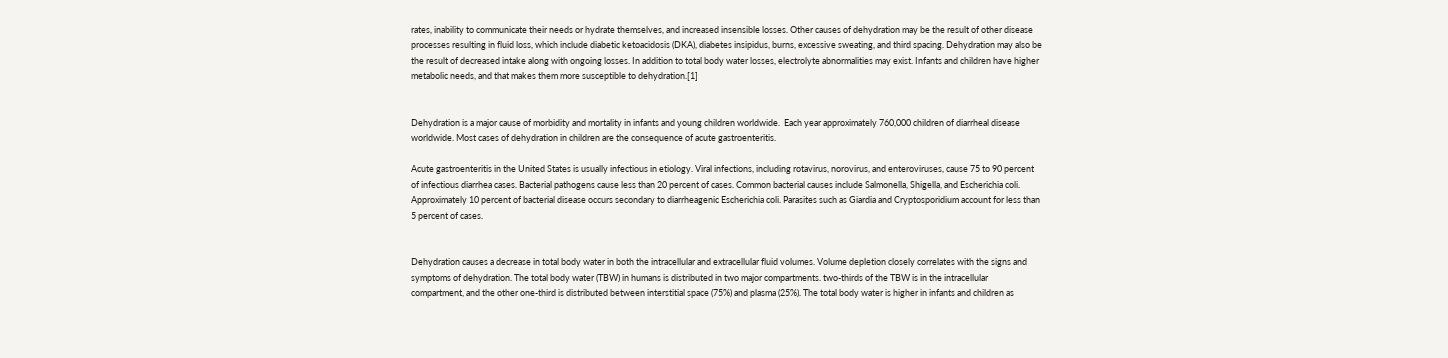rates, inability to communicate their needs or hydrate themselves, and increased insensible losses. Other causes of dehydration may be the result of other disease processes resulting in fluid loss, which include diabetic ketoacidosis (DKA), diabetes insipidus, burns, excessive sweating, and third spacing. Dehydration may also be the result of decreased intake along with ongoing losses. In addition to total body water losses, electrolyte abnormalities may exist. Infants and children have higher metabolic needs, and that makes them more susceptible to dehydration.[1]


Dehydration is a major cause of morbidity and mortality in infants and young children worldwide.  Each year approximately 760,000 children of diarrheal disease worldwide. Most cases of dehydration in children are the consequence of acute gastroenteritis.

Acute gastroenteritis in the United States is usually infectious in etiology. Viral infections, including rotavirus, norovirus, and enteroviruses, cause 75 to 90 percent of infectious diarrhea cases. Bacterial pathogens cause less than 20 percent of cases. Common bacterial causes include Salmonella, Shigella, and Escherichia coli. Approximately 10 percent of bacterial disease occurs secondary to diarrheagenic Escherichia coli. Parasites such as Giardia and Cryptosporidium account for less than 5 percent of cases.


Dehydration causes a decrease in total body water in both the intracellular and extracellular fluid volumes. Volume depletion closely correlates with the signs and symptoms of dehydration. The total body water (TBW) in humans is distributed in two major compartments. two-thirds of the TBW is in the intracellular compartment, and the other one-third is distributed between interstitial space (75%) and plasma (25%). The total body water is higher in infants and children as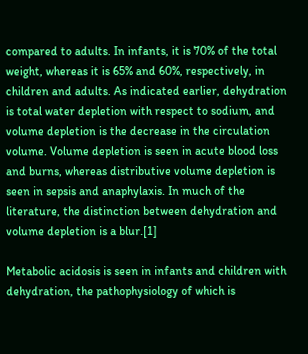compared to adults. In infants, it is 70% of the total weight, whereas it is 65% and 60%, respectively, in children and adults. As indicated earlier, dehydration is total water depletion with respect to sodium, and volume depletion is the decrease in the circulation volume. Volume depletion is seen in acute blood loss and burns, whereas distributive volume depletion is seen in sepsis and anaphylaxis. In much of the literature, the distinction between dehydration and volume depletion is a blur.[1]

Metabolic acidosis is seen in infants and children with dehydration, the pathophysiology of which is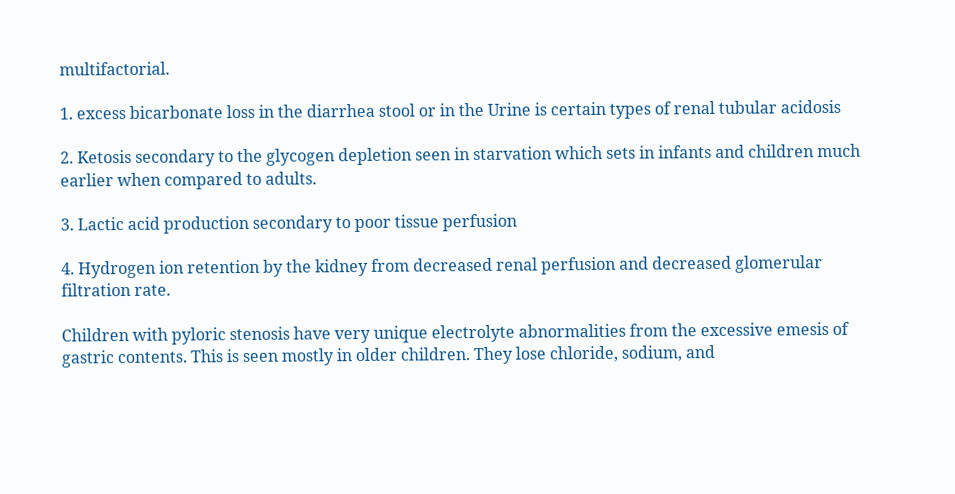multifactorial.

1. excess bicarbonate loss in the diarrhea stool or in the Urine is certain types of renal tubular acidosis

2. Ketosis secondary to the glycogen depletion seen in starvation which sets in infants and children much earlier when compared to adults.

3. Lactic acid production secondary to poor tissue perfusion

4. Hydrogen ion retention by the kidney from decreased renal perfusion and decreased glomerular filtration rate.

Children with pyloric stenosis have very unique electrolyte abnormalities from the excessive emesis of gastric contents. This is seen mostly in older children. They lose chloride, sodium, and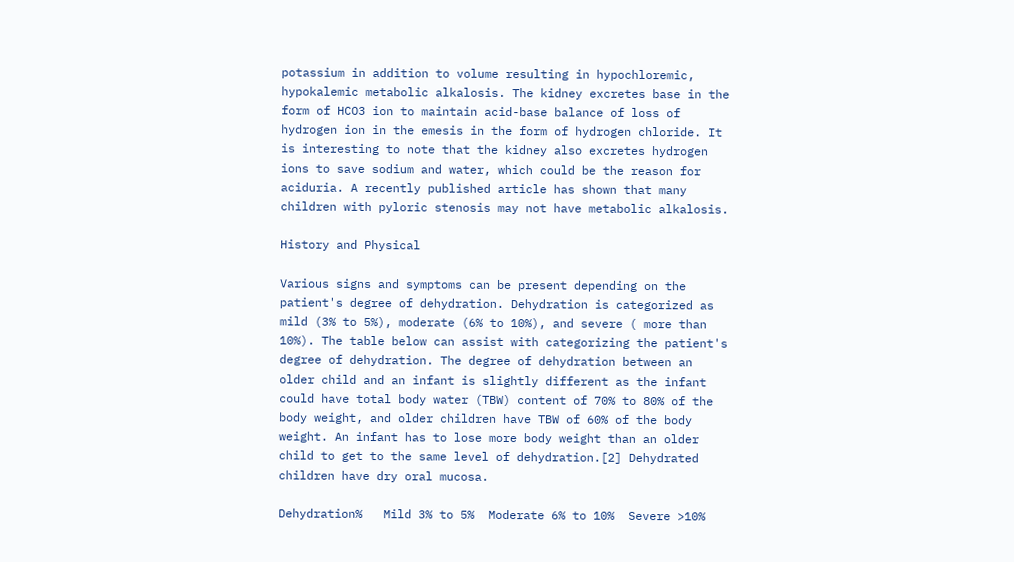potassium in addition to volume resulting in hypochloremic, hypokalemic metabolic alkalosis. The kidney excretes base in the form of HCO3 ion to maintain acid-base balance of loss of hydrogen ion in the emesis in the form of hydrogen chloride. It is interesting to note that the kidney also excretes hydrogen ions to save sodium and water, which could be the reason for aciduria. A recently published article has shown that many children with pyloric stenosis may not have metabolic alkalosis.

History and Physical

Various signs and symptoms can be present depending on the patient's degree of dehydration. Dehydration is categorized as mild (3% to 5%), moderate (6% to 10%), and severe ( more than 10%). The table below can assist with categorizing the patient's degree of dehydration. The degree of dehydration between an older child and an infant is slightly different as the infant could have total body water (TBW) content of 70% to 80% of the body weight, and older children have TBW of 60% of the body weight. An infant has to lose more body weight than an older child to get to the same level of dehydration.[2] Dehydrated children have dry oral mucosa.

Dehydration%   Mild 3% to 5%  Moderate 6% to 10%  Severe >10%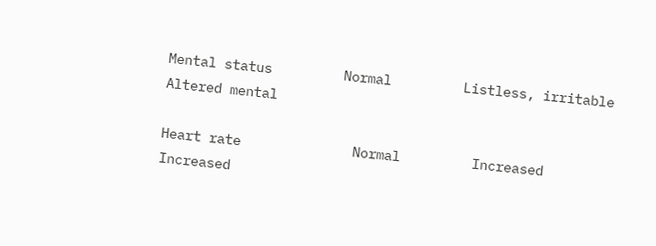Mental status         Normal         Listless, irritable     Altered mental

Heart rate              Normal         Increased              Increased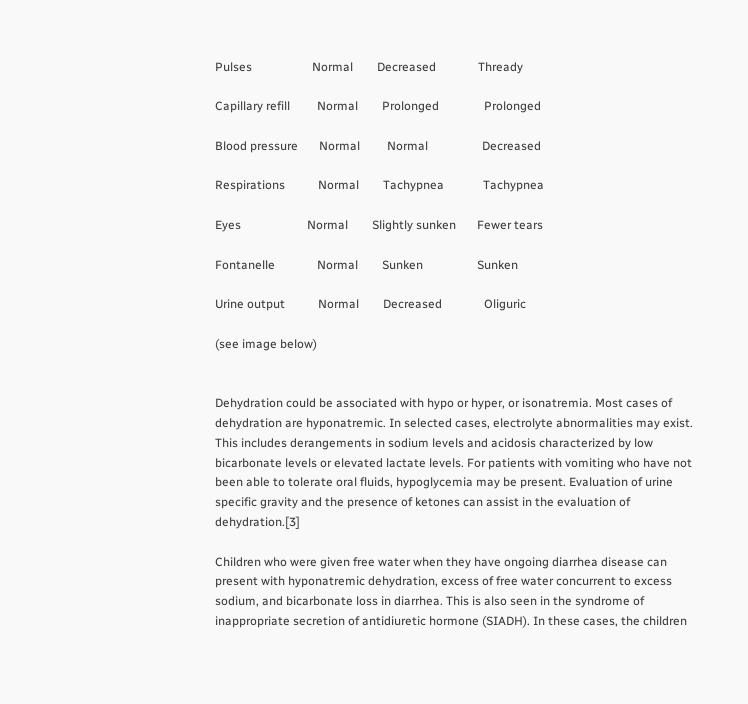Pulses                    Normal        Decreased              Thready

Capillary refill         Normal        Prolonged               Prolonged

Blood pressure       Normal         Normal                  Decreased

Respirations           Normal        Tachypnea             Tachypnea

Eyes                      Normal        Slightly sunken       Fewer tears

Fontanelle              Normal        Sunken                  Sunken

Urine output           Normal        Decreased              Oliguric

(see image below)


Dehydration could be associated with hypo or hyper, or isonatremia. Most cases of dehydration are hyponatremic. In selected cases, electrolyte abnormalities may exist. This includes derangements in sodium levels and acidosis characterized by low bicarbonate levels or elevated lactate levels. For patients with vomiting who have not been able to tolerate oral fluids, hypoglycemia may be present. Evaluation of urine specific gravity and the presence of ketones can assist in the evaluation of dehydration.[3]

Children who were given free water when they have ongoing diarrhea disease can present with hyponatremic dehydration, excess of free water concurrent to excess sodium, and bicarbonate loss in diarrhea. This is also seen in the syndrome of inappropriate secretion of antidiuretic hormone (SIADH). In these cases, the children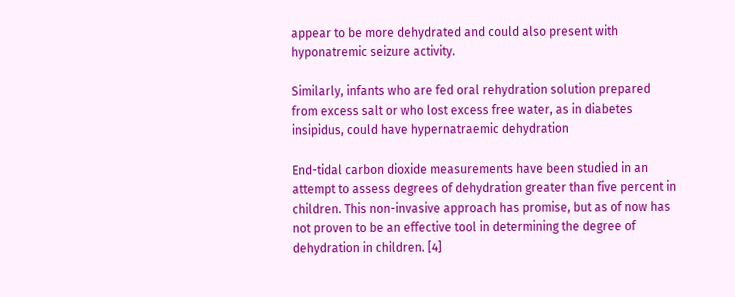appear to be more dehydrated and could also present with hyponatremic seizure activity.

Similarly, infants who are fed oral rehydration solution prepared from excess salt or who lost excess free water, as in diabetes insipidus, could have hypernatraemic dehydration

End-tidal carbon dioxide measurements have been studied in an attempt to assess degrees of dehydration greater than five percent in children. This non-invasive approach has promise, but as of now has not proven to be an effective tool in determining the degree of dehydration in children. [4]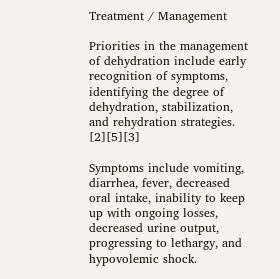Treatment / Management

Priorities in the management of dehydration include early recognition of symptoms, identifying the degree of dehydration, stabilization, and rehydration strategies. [2][5][3]

Symptoms include vomiting, diarrhea, fever, decreased oral intake, inability to keep up with ongoing losses, decreased urine output, progressing to lethargy, and hypovolemic shock.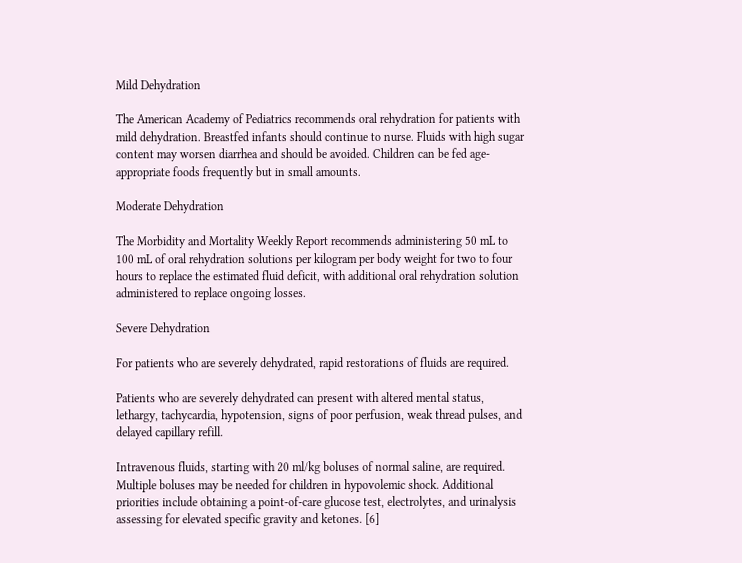Mild Dehydration

The American Academy of Pediatrics recommends oral rehydration for patients with mild dehydration. Breastfed infants should continue to nurse. Fluids with high sugar content may worsen diarrhea and should be avoided. Children can be fed age-appropriate foods frequently but in small amounts.

Moderate Dehydration

The Morbidity and Mortality Weekly Report recommends administering 50 mL to 100 mL of oral rehydration solutions per kilogram per body weight for two to four hours to replace the estimated fluid deficit, with additional oral rehydration solution administered to replace ongoing losses.

Severe Dehydration

For patients who are severely dehydrated, rapid restorations of fluids are required.

Patients who are severely dehydrated can present with altered mental status, lethargy, tachycardia, hypotension, signs of poor perfusion, weak thread pulses, and delayed capillary refill.

Intravenous fluids, starting with 20 ml/kg boluses of normal saline, are required. Multiple boluses may be needed for children in hypovolemic shock. Additional priorities include obtaining a point-of-care glucose test, electrolytes, and urinalysis assessing for elevated specific gravity and ketones. [6]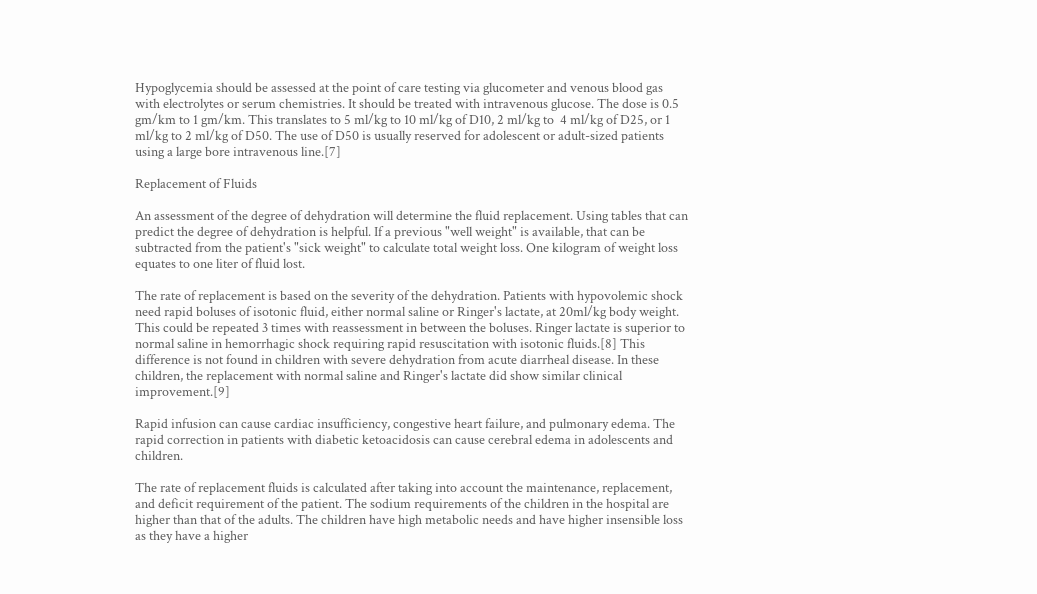Hypoglycemia should be assessed at the point of care testing via glucometer and venous blood gas with electrolytes or serum chemistries. It should be treated with intravenous glucose. The dose is 0.5 gm/km to 1 gm/km. This translates to 5 ml/kg to 10 ml/kg of D10, 2 ml/kg to  4 ml/kg of D25, or 1 ml/kg to 2 ml/kg of D50. The use of D50 is usually reserved for adolescent or adult-sized patients using a large bore intravenous line.[7]

Replacement of Fluids

An assessment of the degree of dehydration will determine the fluid replacement. Using tables that can predict the degree of dehydration is helpful. If a previous "well weight" is available, that can be subtracted from the patient's "sick weight" to calculate total weight loss. One kilogram of weight loss equates to one liter of fluid lost.

The rate of replacement is based on the severity of the dehydration. Patients with hypovolemic shock need rapid boluses of isotonic fluid, either normal saline or Ringer's lactate, at 20ml/kg body weight. This could be repeated 3 times with reassessment in between the boluses. Ringer lactate is superior to normal saline in hemorrhagic shock requiring rapid resuscitation with isotonic fluids.[8] This difference is not found in children with severe dehydration from acute diarrheal disease. In these children, the replacement with normal saline and Ringer's lactate did show similar clinical improvement.[9]

Rapid infusion can cause cardiac insufficiency, congestive heart failure, and pulmonary edema. The rapid correction in patients with diabetic ketoacidosis can cause cerebral edema in adolescents and children.

The rate of replacement fluids is calculated after taking into account the maintenance, replacement, and deficit requirement of the patient. The sodium requirements of the children in the hospital are higher than that of the adults. The children have high metabolic needs and have higher insensible loss as they have a higher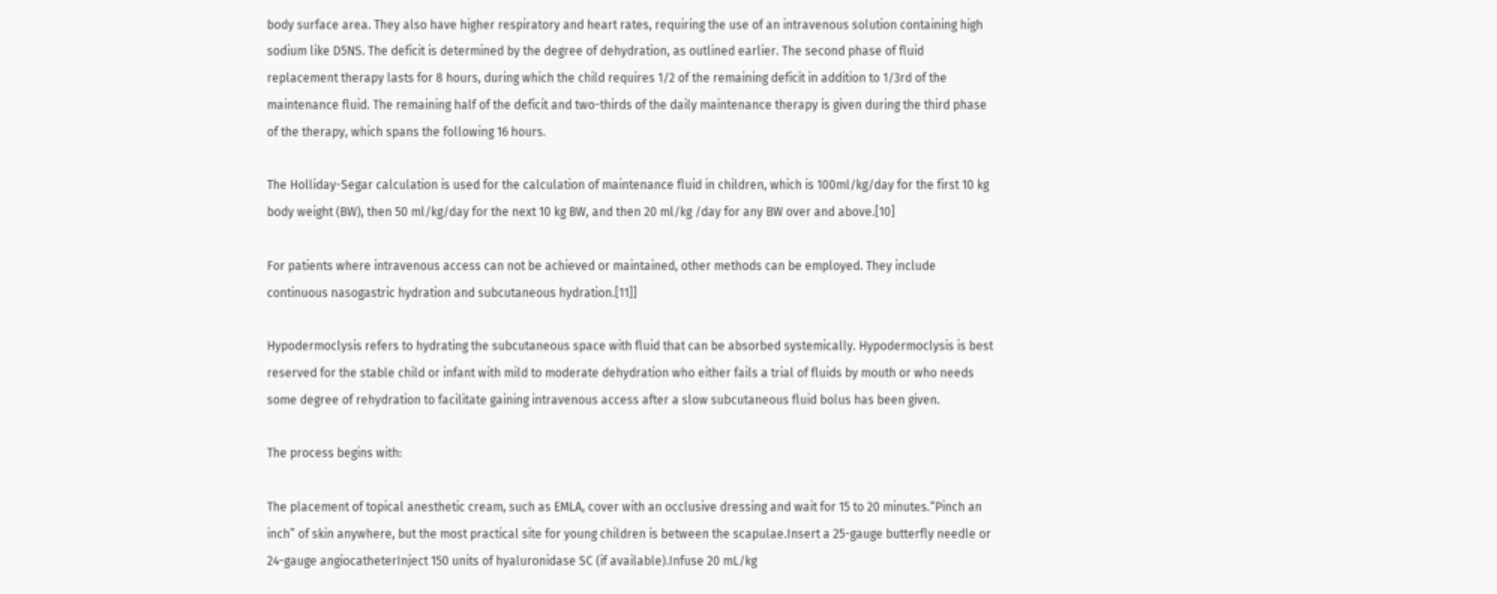body surface area. They also have higher respiratory and heart rates, requiring the use of an intravenous solution containing high sodium like D5NS. The deficit is determined by the degree of dehydration, as outlined earlier. The second phase of fluid replacement therapy lasts for 8 hours, during which the child requires 1/2 of the remaining deficit in addition to 1/3rd of the maintenance fluid. The remaining half of the deficit and two-thirds of the daily maintenance therapy is given during the third phase of the therapy, which spans the following 16 hours.

The Holliday-Segar calculation is used for the calculation of maintenance fluid in children, which is 100ml/kg/day for the first 10 kg body weight (BW), then 50 ml/kg/day for the next 10 kg BW, and then 20 ml/kg /day for any BW over and above.[10]

For patients where intravenous access can not be achieved or maintained, other methods can be employed. They include continuous nasogastric hydration and subcutaneous hydration.[11]]

Hypodermoclysis refers to hydrating the subcutaneous space with fluid that can be absorbed systemically. Hypodermoclysis is best reserved for the stable child or infant with mild to moderate dehydration who either fails a trial of fluids by mouth or who needs some degree of rehydration to facilitate gaining intravenous access after a slow subcutaneous fluid bolus has been given.

The process begins with:

The placement of topical anesthetic cream, such as EMLA, cover with an occlusive dressing and wait for 15 to 20 minutes.“Pinch an inch” of skin anywhere, but the most practical site for young children is between the scapulae.Insert a 25-gauge butterfly needle or 24-gauge angiocatheterInject 150 units of hyaluronidase SC (if available).Infuse 20 mL/kg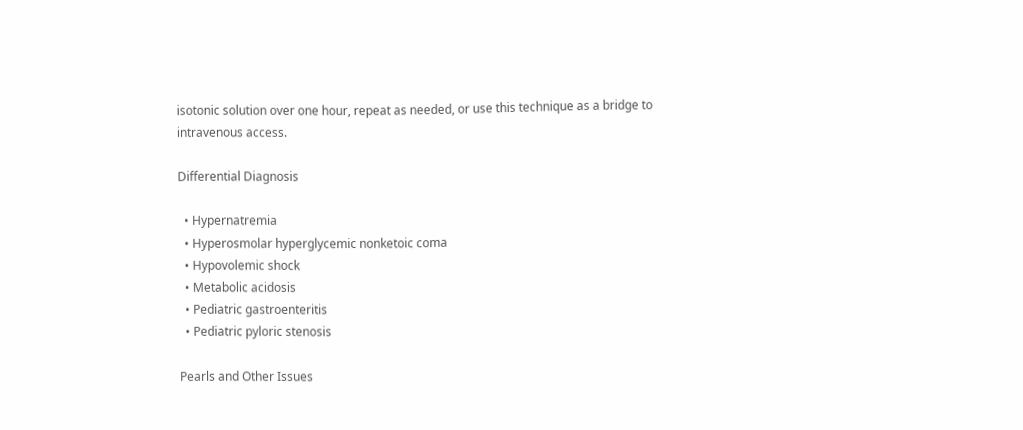isotonic solution over one hour, repeat as needed, or use this technique as a bridge to intravenous access.

Differential Diagnosis

  • Hypernatremia
  • Hyperosmolar hyperglycemic nonketoic coma
  • Hypovolemic shock
  • Metabolic acidosis
  • Pediatric gastroenteritis
  • Pediatric pyloric stenosis

Pearls and Other Issues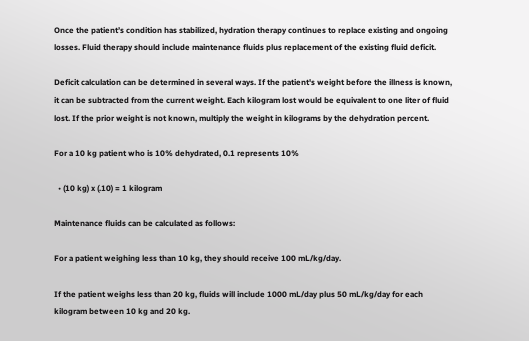Once the patient’s condition has stabilized, hydration therapy continues to replace existing and ongoing losses. Fluid therapy should include maintenance fluids plus replacement of the existing fluid deficit.

Deficit calculation can be determined in several ways. If the patient's weight before the illness is known, it can be subtracted from the current weight. Each kilogram lost would be equivalent to one liter of fluid lost. If the prior weight is not known, multiply the weight in kilograms by the dehydration percent.

For a 10 kg patient who is 10% dehydrated, 0.1 represents 10%

  • (10 kg) x (.10) = 1 kilogram

Maintenance fluids can be calculated as follows:

For a patient weighing less than 10 kg, they should receive 100 mL/kg/day.

If the patient weighs less than 20 kg, fluids will include 1000 mL/day plus 50 mL/kg/day for each kilogram between 10 kg and 20 kg.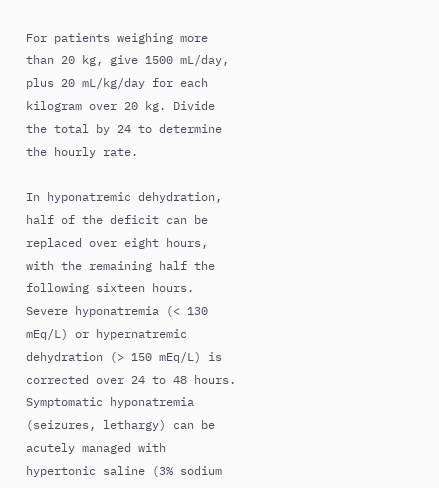For patients weighing more than 20 kg, give 1500 mL/day, plus 20 mL/kg/day for each kilogram over 20 kg. Divide the total by 24 to determine the hourly rate.

In hyponatremic dehydration, half of the deficit can be replaced over eight hours, with the remaining half the following sixteen hours. Severe hyponatremia (< 130 mEq/L) or hypernatremic dehydration (> 150 mEq/L) is corrected over 24 to 48 hours. Symptomatic hyponatremia (seizures, lethargy) can be acutely managed with hypertonic saline (3% sodium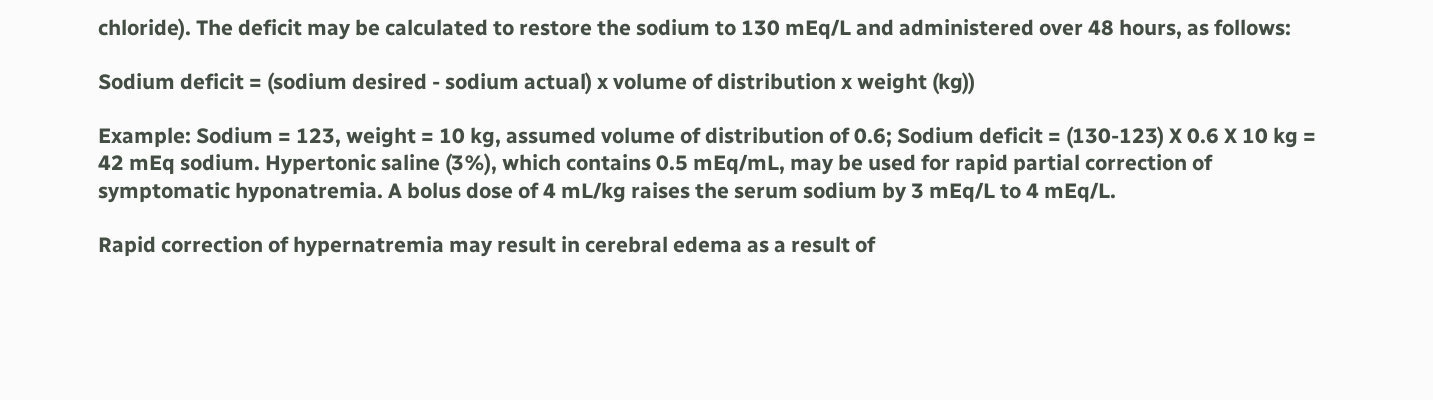chloride). The deficit may be calculated to restore the sodium to 130 mEq/L and administered over 48 hours, as follows:

Sodium deficit = (sodium desired - sodium actual) x volume of distribution x weight (kg))

Example: Sodium = 123, weight = 10 kg, assumed volume of distribution of 0.6; Sodium deficit = (130-123) X 0.6 X 10 kg = 42 mEq sodium. Hypertonic saline (3%), which contains 0.5 mEq/mL, may be used for rapid partial correction of symptomatic hyponatremia. A bolus dose of 4 mL/kg raises the serum sodium by 3 mEq/L to 4 mEq/L.

Rapid correction of hypernatremia may result in cerebral edema as a result of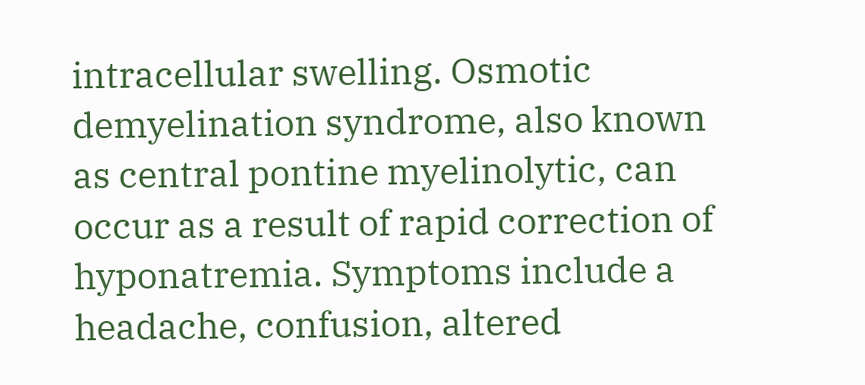intracellular swelling. Osmotic demyelination syndrome, also known as central pontine myelinolytic, can occur as a result of rapid correction of hyponatremia. Symptoms include a headache, confusion, altered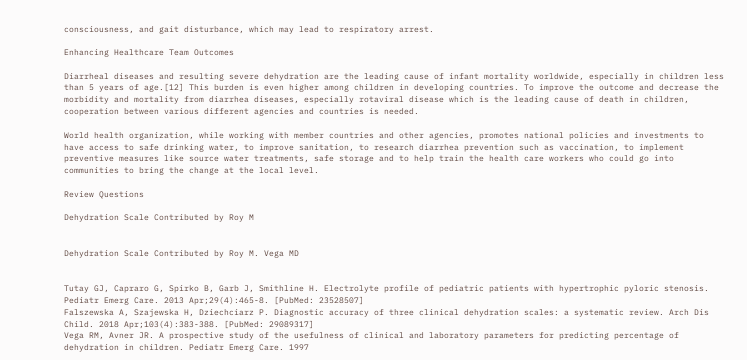consciousness, and gait disturbance, which may lead to respiratory arrest.

Enhancing Healthcare Team Outcomes

Diarrheal diseases and resulting severe dehydration are the leading cause of infant mortality worldwide, especially in children less than 5 years of age.[12] This burden is even higher among children in developing countries. To improve the outcome and decrease the morbidity and mortality from diarrhea diseases, especially rotaviral disease which is the leading cause of death in children, cooperation between various different agencies and countries is needed.

World health organization, while working with member countries and other agencies, promotes national policies and investments to have access to safe drinking water, to improve sanitation, to research diarrhea prevention such as vaccination, to implement preventive measures like source water treatments, safe storage and to help train the health care workers who could go into communities to bring the change at the local level.

Review Questions

Dehydration Scale Contributed by Roy M


Dehydration Scale Contributed by Roy M. Vega MD


Tutay GJ, Capraro G, Spirko B, Garb J, Smithline H. Electrolyte profile of pediatric patients with hypertrophic pyloric stenosis. Pediatr Emerg Care. 2013 Apr;29(4):465-8. [PubMed: 23528507]
Falszewska A, Szajewska H, Dziechciarz P. Diagnostic accuracy of three clinical dehydration scales: a systematic review. Arch Dis Child. 2018 Apr;103(4):383-388. [PubMed: 29089317]
Vega RM, Avner JR. A prospective study of the usefulness of clinical and laboratory parameters for predicting percentage of dehydration in children. Pediatr Emerg Care. 1997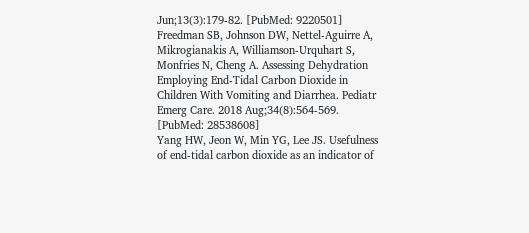Jun;13(3):179-82. [PubMed: 9220501]
Freedman SB, Johnson DW, Nettel-Aguirre A, Mikrogianakis A, Williamson-Urquhart S, Monfries N, Cheng A. Assessing Dehydration Employing End-Tidal Carbon Dioxide in Children With Vomiting and Diarrhea. Pediatr Emerg Care. 2018 Aug;34(8):564-569. [PubMed: 28538608]
Yang HW, Jeon W, Min YG, Lee JS. Usefulness of end-tidal carbon dioxide as an indicator of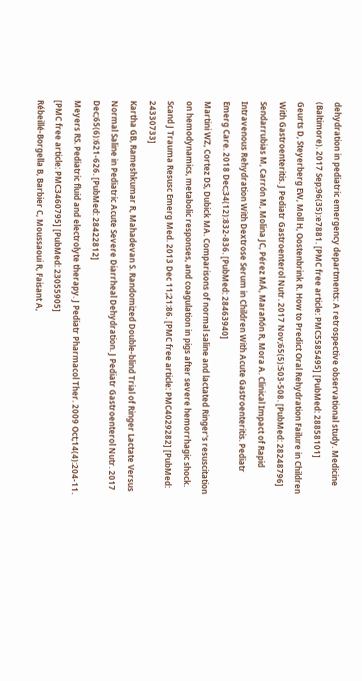dehydration in pediatric emergency departments: A retrospective observational study. Medicine (Baltimore). 2017 Sep;96(35):e7881. [PMC free article: PMC5585495] [PubMed: 28858101]
Geurts D, Steyerberg EW, Moll H, Oostenbrink R. How to Predict Oral Rehydration Failure in Children With Gastroenteritis. J Pediatr Gastroenterol Nutr. 2017 Nov;65(5):503-508. [PubMed: 28248796]
Sendarrubias M, Carrón M, Molina JC, Pérez MÁ, Marañón R, Mora A. Clinical Impact of Rapid Intravenous Rehydration With Dextrose Serum in Children With Acute Gastroenteritis. Pediatr Emerg Care. 2018 Dec;34(12):832-836. [PubMed: 28463940]
Martini WZ, Cortez DS, Dubick MA. Comparisons of normal saline and lactated Ringer's resuscitation on hemodynamics, metabolic responses, and coagulation in pigs after severe hemorrhagic shock. Scand J Trauma Resusc Emerg Med. 2013 Dec 11;21:86. [PMC free article: PMC4029282] [PubMed: 24330733]
Kartha GB, Rameshkumar R, Mahadevan S. Randomized Double-blind Trial of Ringer Lactate Versus Normal Saline in Pediatric Acute Severe Diarrheal Dehydration. J Pediatr Gastroenterol Nutr. 2017 Dec;65(6):621-626. [PubMed: 28422812]
Meyers RS. Pediatric fluid and electrolyte therapy. J Pediatr Pharmacol Ther. 2009 Oct;14(4):204-11. [PMC free article: PMC3460795] [PubMed: 23055905]
Rébeillé-Borgella B, Barbier C, Moussaoui R, Faisant A,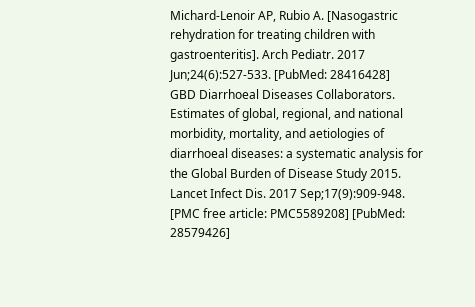Michard-Lenoir AP, Rubio A. [Nasogastric rehydration for treating children with gastroenteritis]. Arch Pediatr. 2017 Jun;24(6):527-533. [PubMed: 28416428]
GBD Diarrhoeal Diseases Collaborators. Estimates of global, regional, and national morbidity, mortality, and aetiologies of diarrhoeal diseases: a systematic analysis for the Global Burden of Disease Study 2015. Lancet Infect Dis. 2017 Sep;17(9):909-948. [PMC free article: PMC5589208] [PubMed: 28579426]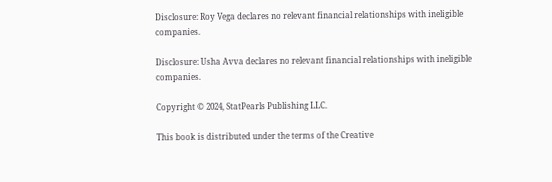Disclosure: Roy Vega declares no relevant financial relationships with ineligible companies.

Disclosure: Usha Avva declares no relevant financial relationships with ineligible companies.

Copyright © 2024, StatPearls Publishing LLC.

This book is distributed under the terms of the Creative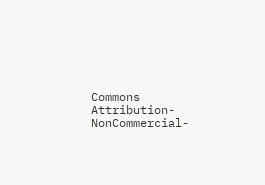Commons Attribution-NonCommercial-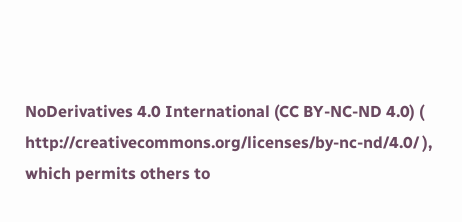NoDerivatives 4.0 International (CC BY-NC-ND 4.0) ( http://creativecommons.org/licenses/by-nc-nd/4.0/ ), which permits others to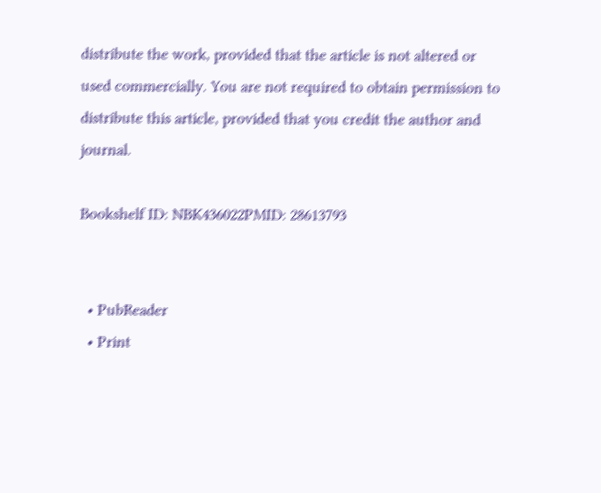distribute the work, provided that the article is not altered or used commercially. You are not required to obtain permission to distribute this article, provided that you credit the author and journal.

Bookshelf ID: NBK436022PMID: 28613793


  • PubReader
  • Print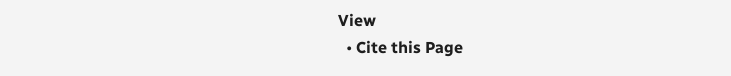View
  • Cite this Page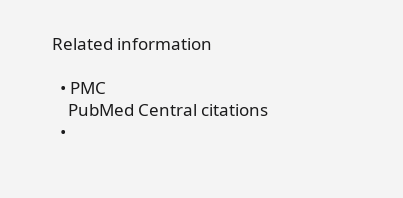Related information

  • PMC
    PubMed Central citations
  •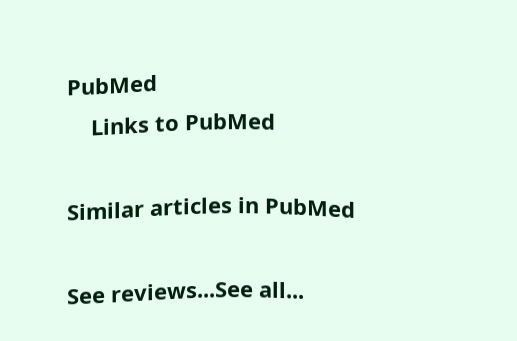PubMed
    Links to PubMed

Similar articles in PubMed

See reviews...See all...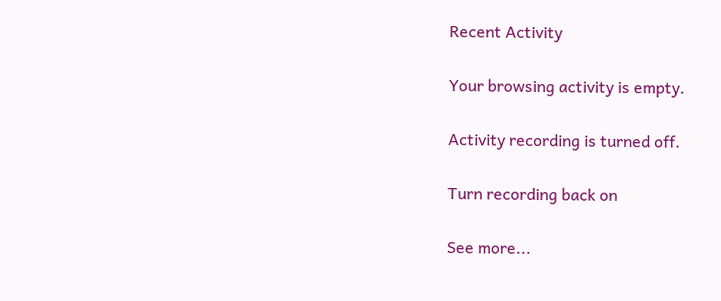Recent Activity

Your browsing activity is empty.

Activity recording is turned off.

Turn recording back on

See more...